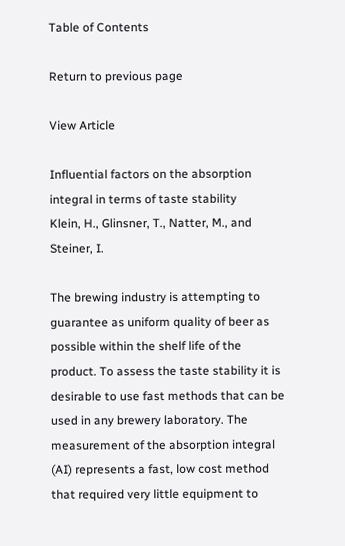Table of Contents

Return to previous page

View Article

Influential factors on the absorption integral in terms of taste stability
Klein, H., Glinsner, T., Natter, M., and Steiner, I.

The brewing industry is attempting to guarantee as uniform quality of beer as possible within the shelf life of the product. To assess the taste stability it is desirable to use fast methods that can be used in any brewery laboratory. The measurement of the absorption integral (AI) represents a fast, low cost method that required very little equipment to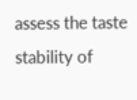assess the taste stability of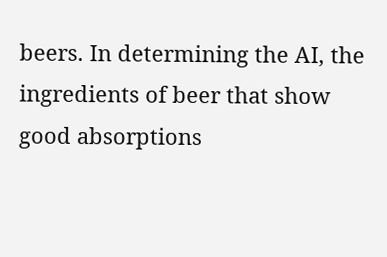beers. In determining the AI, the ingredients of beer that show good absorptions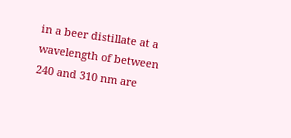in a beer distillate at a wavelength of between 240 and 310 nm are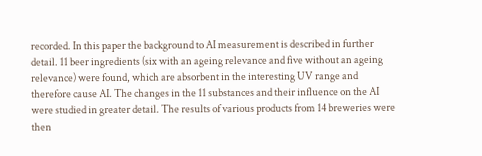recorded. In this paper the background to AI measurement is described in further detail. 11 beer ingredients (six with an ageing relevance and five without an ageing relevance) were found, which are absorbent in the interesting UV range and therefore cause AI. The changes in the 11 substances and their influence on the AI were studied in greater detail. The results of various products from 14 breweries were then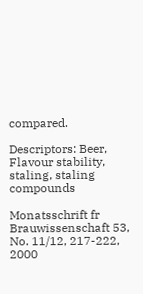compared.

Descriptors: Beer, Flavour stability, staling, staling compounds

Monatsschrift fr Brauwissenschaft 53, No. 11/12, 217-222, 2000